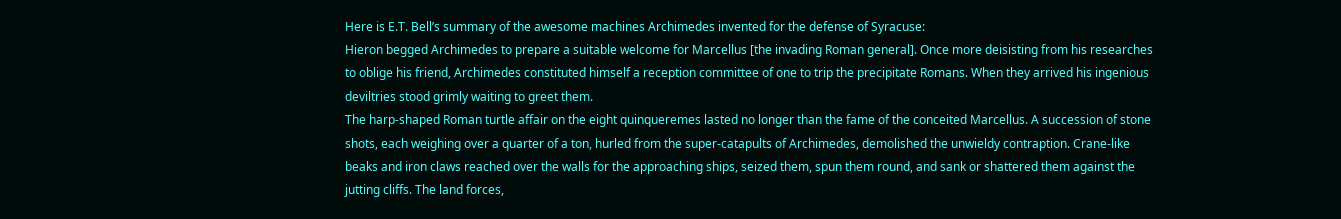Here is E.T. Bell’s summary of the awesome machines Archimedes invented for the defense of Syracuse:
Hieron begged Archimedes to prepare a suitable welcome for Marcellus [the invading Roman general]. Once more deisisting from his researches to oblige his friend, Archimedes constituted himself a reception committee of one to trip the precipitate Romans. When they arrived his ingenious deviltries stood grimly waiting to greet them.
The harp-shaped Roman turtle affair on the eight quinqueremes lasted no longer than the fame of the conceited Marcellus. A succession of stone shots, each weighing over a quarter of a ton, hurled from the super-catapults of Archimedes, demolished the unwieldy contraption. Crane-like beaks and iron claws reached over the walls for the approaching ships, seized them, spun them round, and sank or shattered them against the jutting cliffs. The land forces,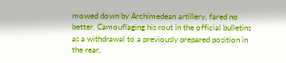mowed down by Archimedean artillery, fared no better. Camouflaging his rout in the official bulletins as a withdrawal to a previously prepared position in the rear,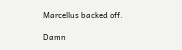Marcellus backed off.

Damn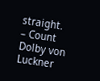straight.
– Count Dolby von Luckner